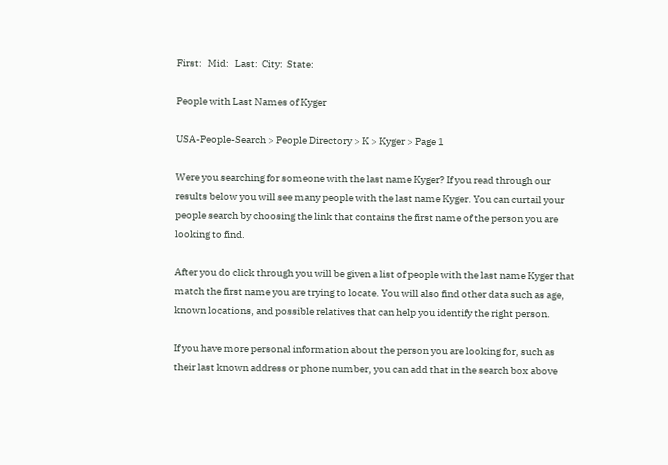First:   Mid:   Last:  City:  State:

People with Last Names of Kyger

USA-People-Search > People Directory > K > Kyger > Page 1

Were you searching for someone with the last name Kyger? If you read through our results below you will see many people with the last name Kyger. You can curtail your people search by choosing the link that contains the first name of the person you are looking to find.

After you do click through you will be given a list of people with the last name Kyger that match the first name you are trying to locate. You will also find other data such as age, known locations, and possible relatives that can help you identify the right person.

If you have more personal information about the person you are looking for, such as their last known address or phone number, you can add that in the search box above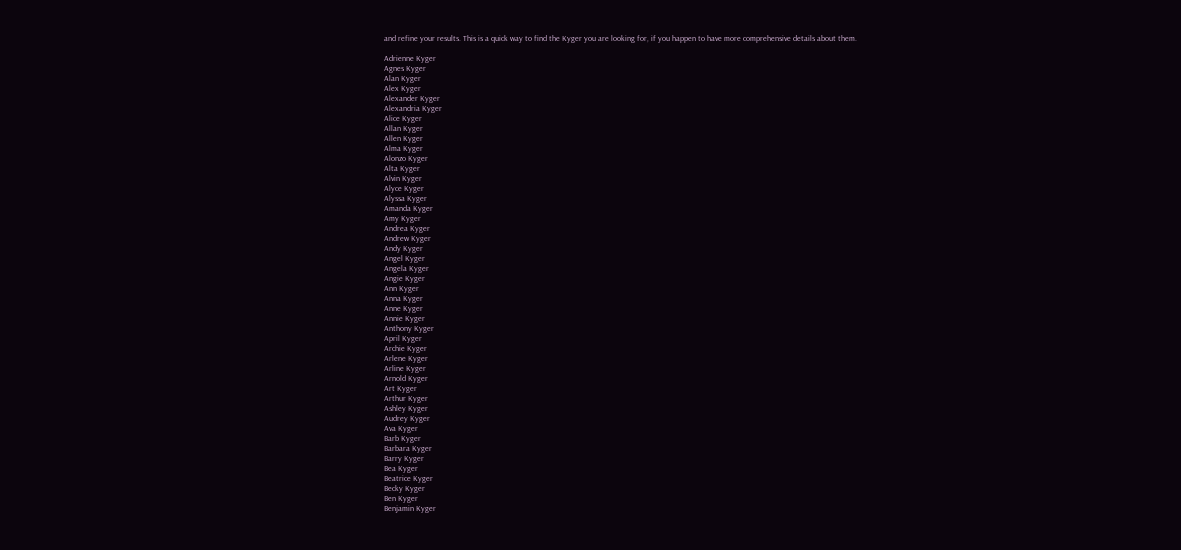and refine your results. This is a quick way to find the Kyger you are looking for, if you happen to have more comprehensive details about them.

Adrienne Kyger
Agnes Kyger
Alan Kyger
Alex Kyger
Alexander Kyger
Alexandria Kyger
Alice Kyger
Allan Kyger
Allen Kyger
Alma Kyger
Alonzo Kyger
Alta Kyger
Alvin Kyger
Alyce Kyger
Alyssa Kyger
Amanda Kyger
Amy Kyger
Andrea Kyger
Andrew Kyger
Andy Kyger
Angel Kyger
Angela Kyger
Angie Kyger
Ann Kyger
Anna Kyger
Anne Kyger
Annie Kyger
Anthony Kyger
April Kyger
Archie Kyger
Arlene Kyger
Arline Kyger
Arnold Kyger
Art Kyger
Arthur Kyger
Ashley Kyger
Audrey Kyger
Ava Kyger
Barb Kyger
Barbara Kyger
Barry Kyger
Bea Kyger
Beatrice Kyger
Becky Kyger
Ben Kyger
Benjamin Kyger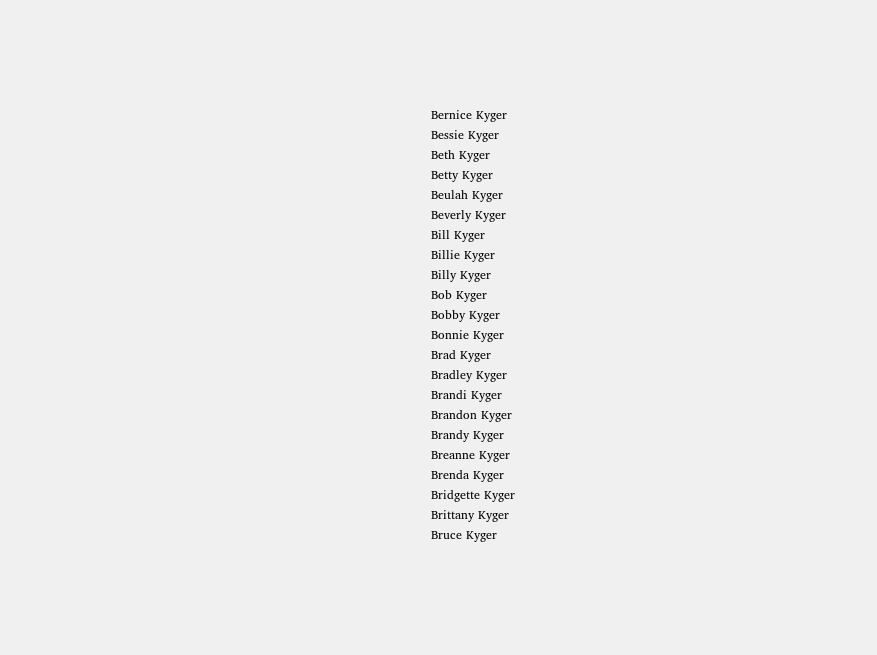Bernice Kyger
Bessie Kyger
Beth Kyger
Betty Kyger
Beulah Kyger
Beverly Kyger
Bill Kyger
Billie Kyger
Billy Kyger
Bob Kyger
Bobby Kyger
Bonnie Kyger
Brad Kyger
Bradley Kyger
Brandi Kyger
Brandon Kyger
Brandy Kyger
Breanne Kyger
Brenda Kyger
Bridgette Kyger
Brittany Kyger
Bruce Kyger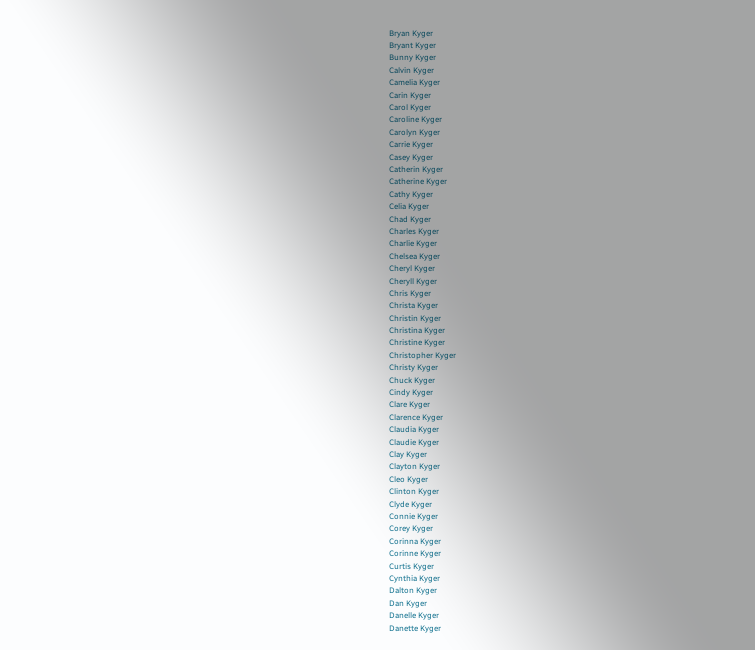Bryan Kyger
Bryant Kyger
Bunny Kyger
Calvin Kyger
Camelia Kyger
Carin Kyger
Carol Kyger
Caroline Kyger
Carolyn Kyger
Carrie Kyger
Casey Kyger
Catherin Kyger
Catherine Kyger
Cathy Kyger
Celia Kyger
Chad Kyger
Charles Kyger
Charlie Kyger
Chelsea Kyger
Cheryl Kyger
Cheryll Kyger
Chris Kyger
Christa Kyger
Christin Kyger
Christina Kyger
Christine Kyger
Christopher Kyger
Christy Kyger
Chuck Kyger
Cindy Kyger
Clare Kyger
Clarence Kyger
Claudia Kyger
Claudie Kyger
Clay Kyger
Clayton Kyger
Cleo Kyger
Clinton Kyger
Clyde Kyger
Connie Kyger
Corey Kyger
Corinna Kyger
Corinne Kyger
Curtis Kyger
Cynthia Kyger
Dalton Kyger
Dan Kyger
Danelle Kyger
Danette Kyger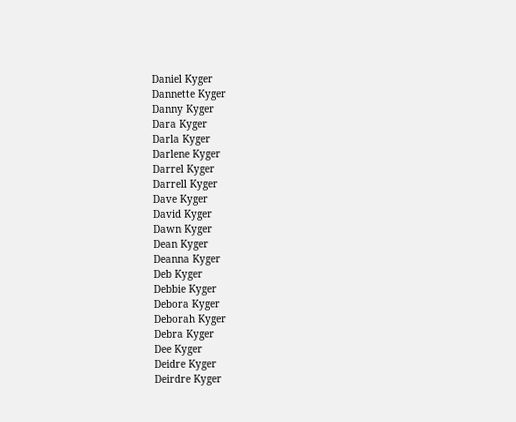Daniel Kyger
Dannette Kyger
Danny Kyger
Dara Kyger
Darla Kyger
Darlene Kyger
Darrel Kyger
Darrell Kyger
Dave Kyger
David Kyger
Dawn Kyger
Dean Kyger
Deanna Kyger
Deb Kyger
Debbie Kyger
Debora Kyger
Deborah Kyger
Debra Kyger
Dee Kyger
Deidre Kyger
Deirdre Kyger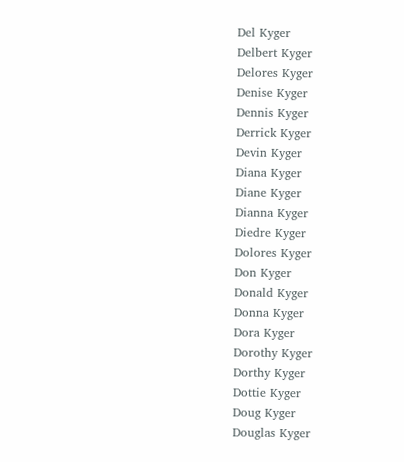Del Kyger
Delbert Kyger
Delores Kyger
Denise Kyger
Dennis Kyger
Derrick Kyger
Devin Kyger
Diana Kyger
Diane Kyger
Dianna Kyger
Diedre Kyger
Dolores Kyger
Don Kyger
Donald Kyger
Donna Kyger
Dora Kyger
Dorothy Kyger
Dorthy Kyger
Dottie Kyger
Doug Kyger
Douglas Kyger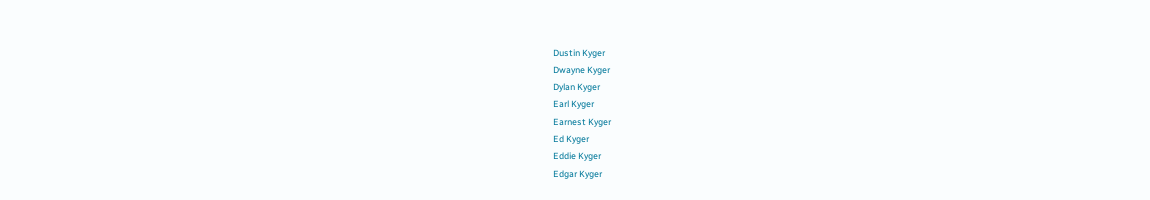Dustin Kyger
Dwayne Kyger
Dylan Kyger
Earl Kyger
Earnest Kyger
Ed Kyger
Eddie Kyger
Edgar Kyger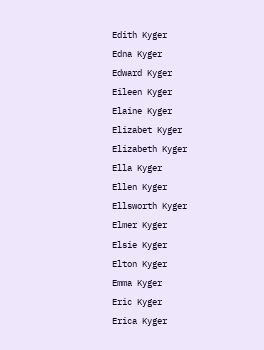Edith Kyger
Edna Kyger
Edward Kyger
Eileen Kyger
Elaine Kyger
Elizabet Kyger
Elizabeth Kyger
Ella Kyger
Ellen Kyger
Ellsworth Kyger
Elmer Kyger
Elsie Kyger
Elton Kyger
Emma Kyger
Eric Kyger
Erica Kyger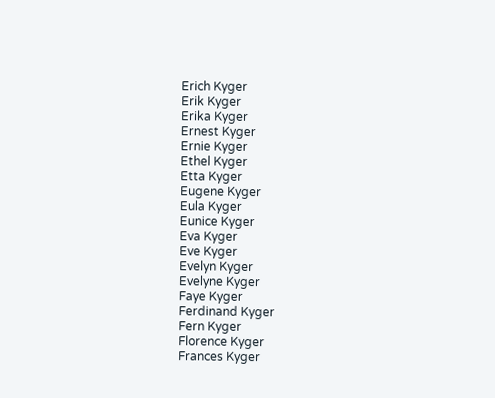Erich Kyger
Erik Kyger
Erika Kyger
Ernest Kyger
Ernie Kyger
Ethel Kyger
Etta Kyger
Eugene Kyger
Eula Kyger
Eunice Kyger
Eva Kyger
Eve Kyger
Evelyn Kyger
Evelyne Kyger
Faye Kyger
Ferdinand Kyger
Fern Kyger
Florence Kyger
Frances Kyger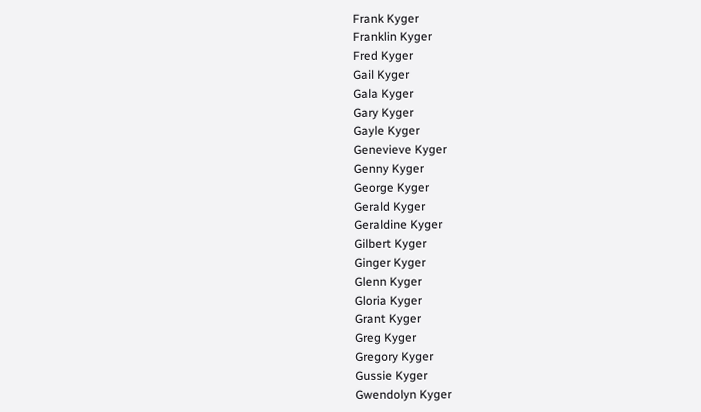Frank Kyger
Franklin Kyger
Fred Kyger
Gail Kyger
Gala Kyger
Gary Kyger
Gayle Kyger
Genevieve Kyger
Genny Kyger
George Kyger
Gerald Kyger
Geraldine Kyger
Gilbert Kyger
Ginger Kyger
Glenn Kyger
Gloria Kyger
Grant Kyger
Greg Kyger
Gregory Kyger
Gussie Kyger
Gwendolyn Kyger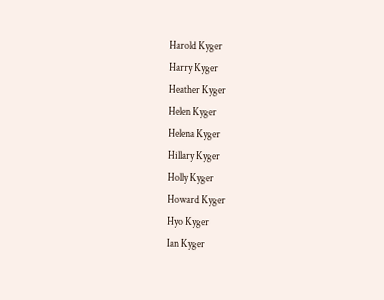Harold Kyger
Harry Kyger
Heather Kyger
Helen Kyger
Helena Kyger
Hillary Kyger
Holly Kyger
Howard Kyger
Hyo Kyger
Ian Kyger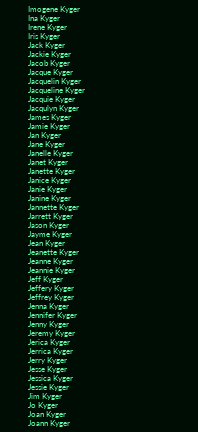Imogene Kyger
Ina Kyger
Irene Kyger
Iris Kyger
Jack Kyger
Jackie Kyger
Jacob Kyger
Jacque Kyger
Jacquelin Kyger
Jacqueline Kyger
Jacquie Kyger
Jacqulyn Kyger
James Kyger
Jamie Kyger
Jan Kyger
Jane Kyger
Janelle Kyger
Janet Kyger
Janette Kyger
Janice Kyger
Janie Kyger
Janine Kyger
Jannette Kyger
Jarrett Kyger
Jason Kyger
Jayme Kyger
Jean Kyger
Jeanette Kyger
Jeanne Kyger
Jeannie Kyger
Jeff Kyger
Jeffery Kyger
Jeffrey Kyger
Jenna Kyger
Jennifer Kyger
Jenny Kyger
Jeremy Kyger
Jerica Kyger
Jerrica Kyger
Jerry Kyger
Jesse Kyger
Jessica Kyger
Jessie Kyger
Jim Kyger
Jo Kyger
Joan Kyger
Joann Kyger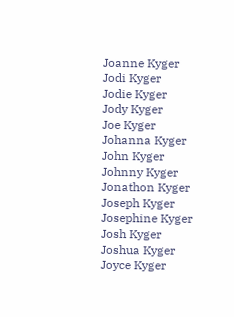Joanne Kyger
Jodi Kyger
Jodie Kyger
Jody Kyger
Joe Kyger
Johanna Kyger
John Kyger
Johnny Kyger
Jonathon Kyger
Joseph Kyger
Josephine Kyger
Josh Kyger
Joshua Kyger
Joyce Kyger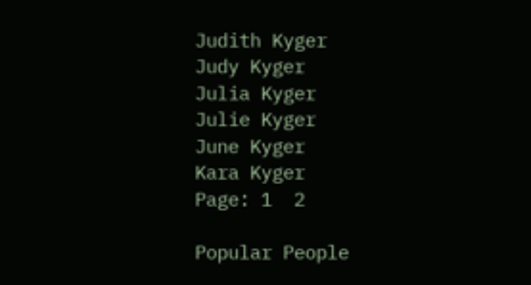Judith Kyger
Judy Kyger
Julia Kyger
Julie Kyger
June Kyger
Kara Kyger
Page: 1  2

Popular People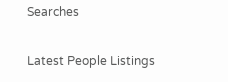Searches

Latest People Listings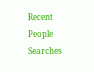Recent People Searches